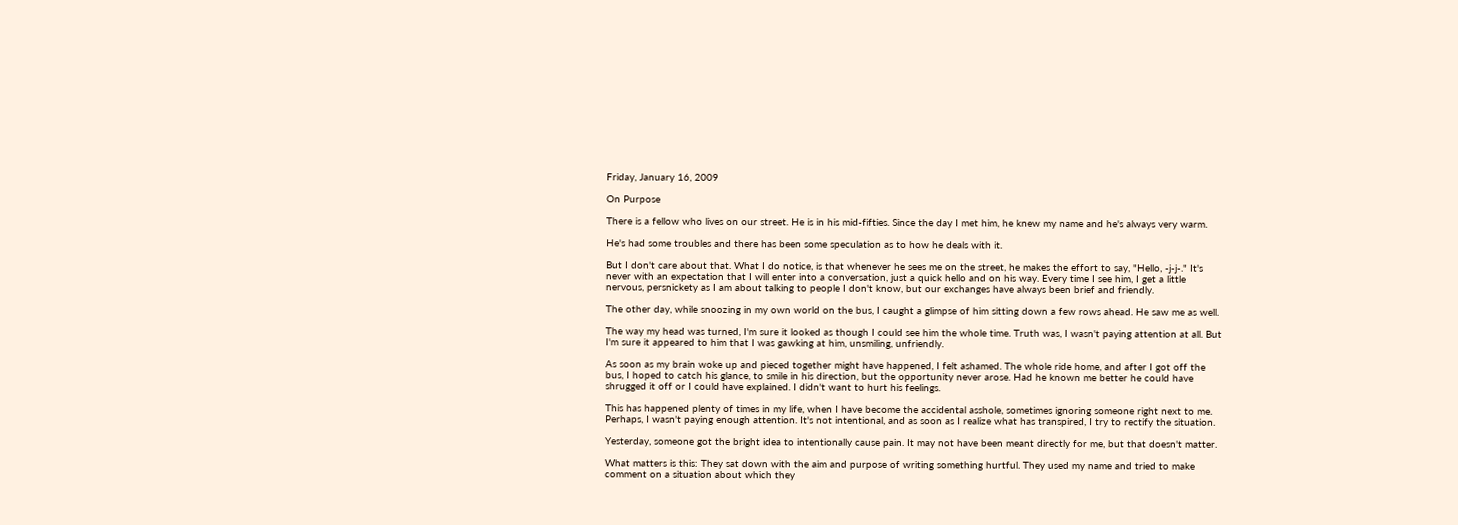Friday, January 16, 2009

On Purpose

There is a fellow who lives on our street. He is in his mid-fifties. Since the day I met him, he knew my name and he's always very warm.

He's had some troubles and there has been some speculation as to how he deals with it.

But I don't care about that. What I do notice, is that whenever he sees me on the street, he makes the effort to say, "Hello, -j-j-." It's never with an expectation that I will enter into a conversation, just a quick hello and on his way. Every time I see him, I get a little nervous, persnickety as I am about talking to people I don't know, but our exchanges have always been brief and friendly.

The other day, while snoozing in my own world on the bus, I caught a glimpse of him sitting down a few rows ahead. He saw me as well.

The way my head was turned, I'm sure it looked as though I could see him the whole time. Truth was, I wasn't paying attention at all. But I'm sure it appeared to him that I was gawking at him, unsmiling, unfriendly.

As soon as my brain woke up and pieced together might have happened, I felt ashamed. The whole ride home, and after I got off the bus, I hoped to catch his glance, to smile in his direction, but the opportunity never arose. Had he known me better he could have shrugged it off or I could have explained. I didn't want to hurt his feelings.

This has happened plenty of times in my life, when I have become the accidental asshole, sometimes ignoring someone right next to me. Perhaps, I wasn't paying enough attention. It's not intentional, and as soon as I realize what has transpired, I try to rectify the situation.

Yesterday, someone got the bright idea to intentionally cause pain. It may not have been meant directly for me, but that doesn't matter.

What matters is this: They sat down with the aim and purpose of writing something hurtful. They used my name and tried to make comment on a situation about which they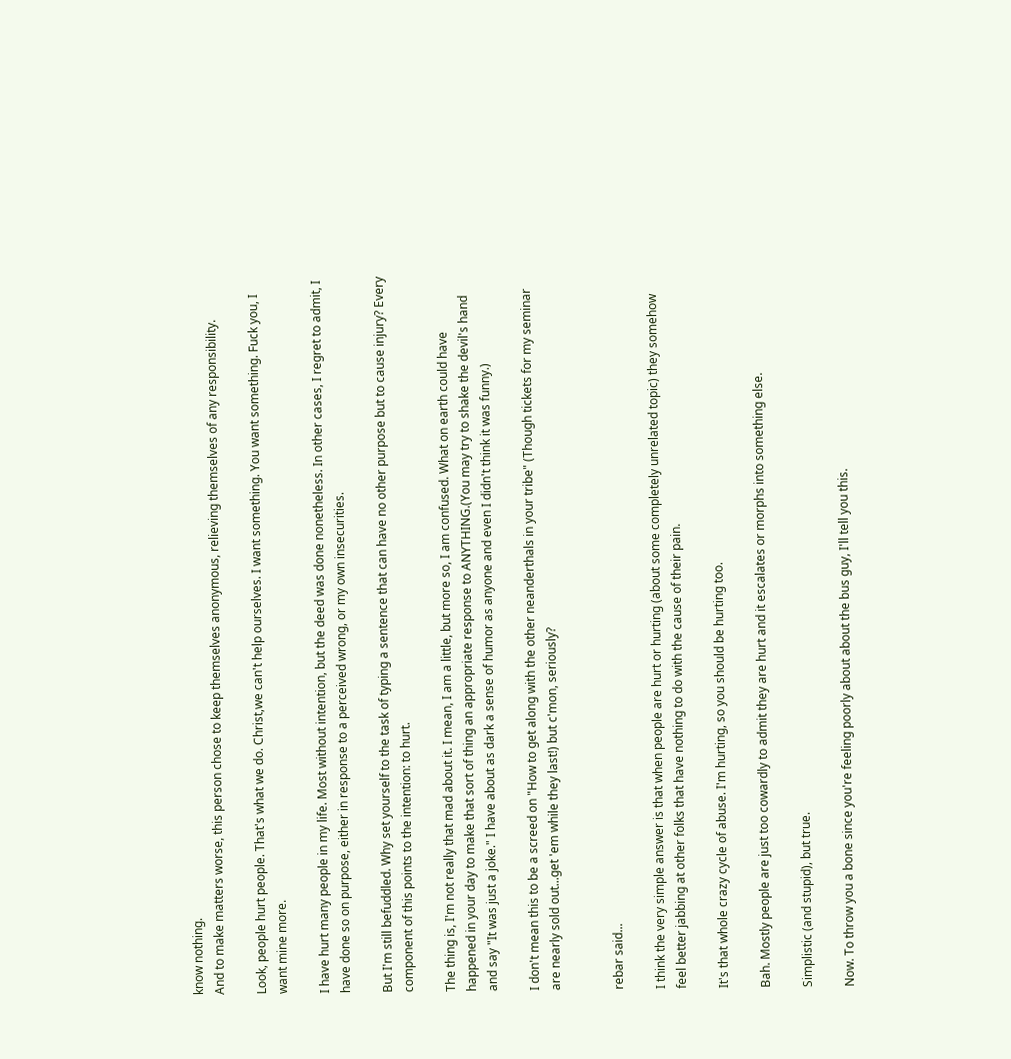know nothing.
And to make matters worse, this person chose to keep themselves anonymous, relieving themselves of any responsibility.

Look, people hurt people. That's what we do. Christ,we can't help ourselves. I want something. You want something. Fuck you, I want mine more.

I have hurt many people in my life. Most without intention, but the deed was done nonetheless. In other cases, I regret to admit, I have done so on purpose, either in response to a perceived wrong, or my own insecurities.

But I'm still befuddled. Why set yourself to the task of typing a sentence that can have no other purpose but to cause injury? Every component of this points to the intention: to hurt.

The thing is, I'm not really that mad about it. I mean, I am a little, but more so, I am confused. What on earth could have happened in your day to make that sort of thing an appropriate response to ANYTHING.(You may try to shake the devil's hand and say "It was just a joke." I have about as dark a sense of humor as anyone and even I didn't think it was funny.)

I don't mean this to be a screed on "How to get along with the other neanderthals in your tribe" (Though tickets for my seminar are nearly sold out...get 'em while they last!) but c'mon, seriously?


rebar said...

I think the very simple answer is that when people are hurt or hurting (about some completely unrelated topic) they somehow feel better jabbing at other folks that have nothing to do with the cause of their pain.

It's that whole crazy cycle of abuse. I'm hurting, so you should be hurting too.

Bah. Mostly people are just too cowardly to admit they are hurt and it escalates or morphs into something else.

Simplistic (and stupid), but true.

Now. To throw you a bone since you're feeling poorly about about the bus guy, I'll tell you this.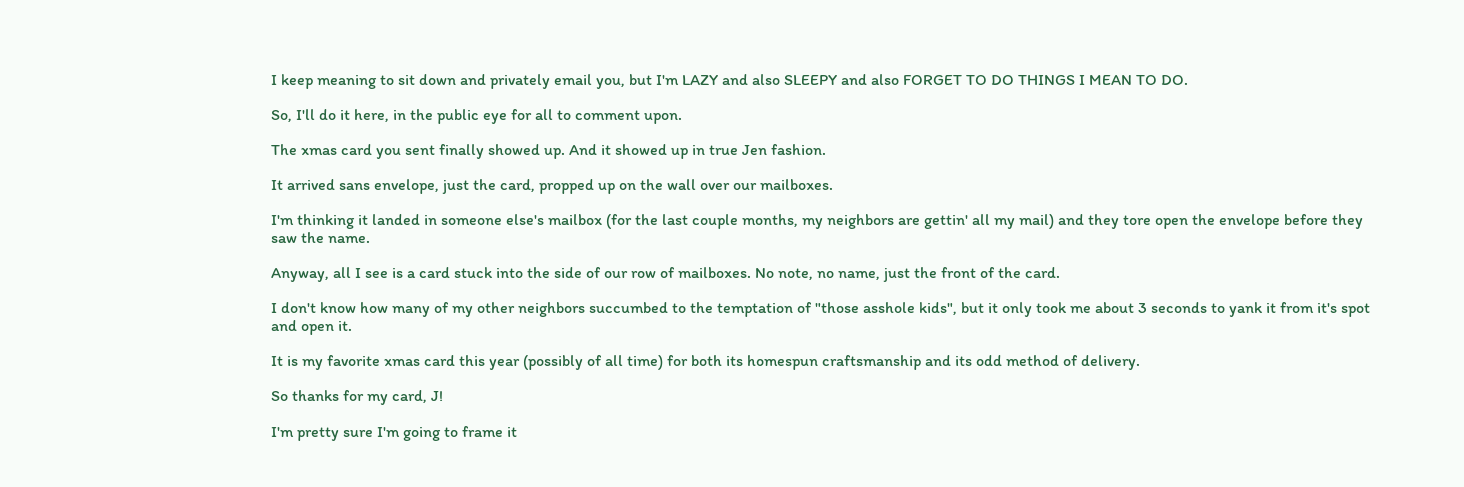I keep meaning to sit down and privately email you, but I'm LAZY and also SLEEPY and also FORGET TO DO THINGS I MEAN TO DO.

So, I'll do it here, in the public eye for all to comment upon.

The xmas card you sent finally showed up. And it showed up in true Jen fashion.

It arrived sans envelope, just the card, propped up on the wall over our mailboxes.

I'm thinking it landed in someone else's mailbox (for the last couple months, my neighbors are gettin' all my mail) and they tore open the envelope before they saw the name.

Anyway, all I see is a card stuck into the side of our row of mailboxes. No note, no name, just the front of the card.

I don't know how many of my other neighbors succumbed to the temptation of "those asshole kids", but it only took me about 3 seconds to yank it from it's spot and open it.

It is my favorite xmas card this year (possibly of all time) for both its homespun craftsmanship and its odd method of delivery.

So thanks for my card, J!

I'm pretty sure I'm going to frame it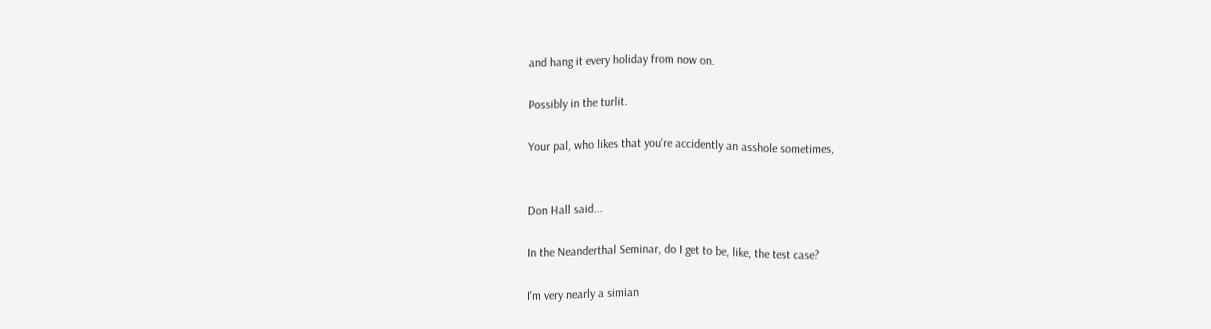and hang it every holiday from now on.

Possibly in the turlit.

Your pal, who likes that you're accidently an asshole sometimes,


Don Hall said...

In the Neanderthal Seminar, do I get to be, like, the test case?

I'm very nearly a simian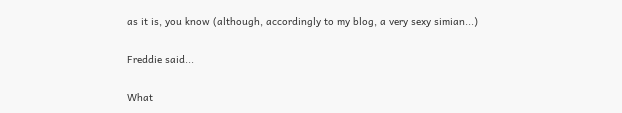as it is, you know (although, accordingly to my blog, a very sexy simian...)

Freddie said...

What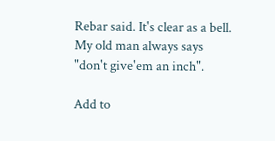Rebar said. It's clear as a bell. My old man always says "don't give'em an inch".

Add to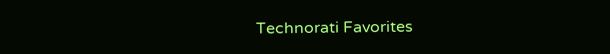Technorati Favorites